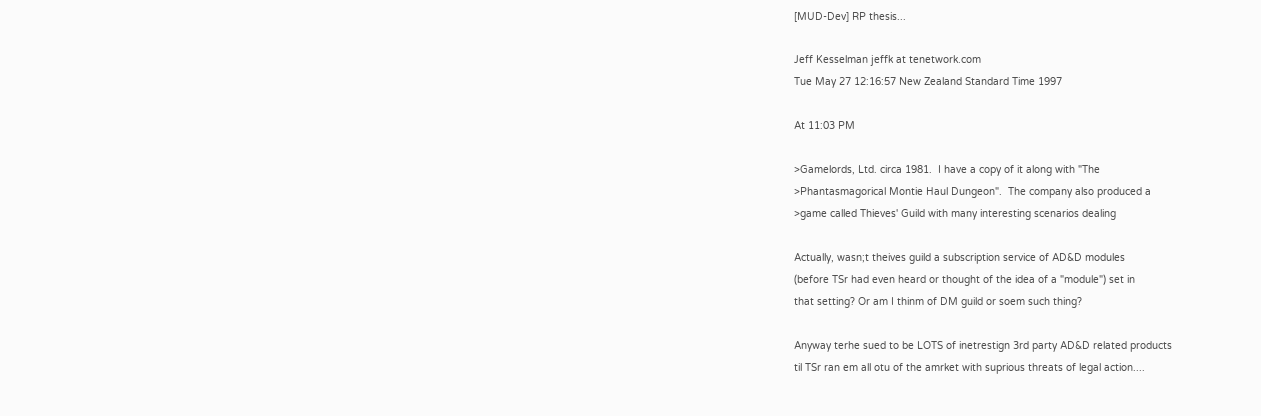[MUD-Dev] RP thesis...

Jeff Kesselman jeffk at tenetwork.com
Tue May 27 12:16:57 New Zealand Standard Time 1997

At 11:03 PM

>Gamelords, Ltd. circa 1981.  I have a copy of it along with "The
>Phantasmagorical Montie Haul Dungeon".  The company also produced a
>game called Thieves' Guild with many interesting scenarios dealing

Actually, wasn;t theives guild a subscription service of AD&D modules
(before TSr had even heard or thought of the idea of a "module") set in
that setting? Or am I thinm of DM guild or soem such thing?

Anyway terhe sued to be LOTS of inetrestign 3rd party AD&D related products
til TSr ran em all otu of the amrket with suprious threats of legal action....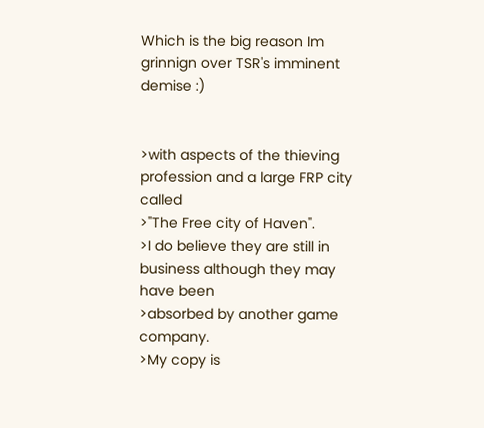Which is the big reason Im grinnign over TSR's imminent demise :)


>with aspects of the thieving profession and a large FRP city called
>"The Free city of Haven".
>I do believe they are still in business although they may have been
>absorbed by another game company.
>My copy is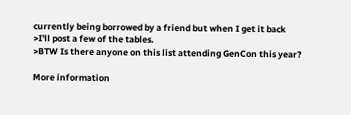currently being borrowed by a friend but when I get it back
>I'll post a few of the tables.
>BTW Is there anyone on this list attending GenCon this year?

More information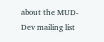about the MUD-Dev mailing list